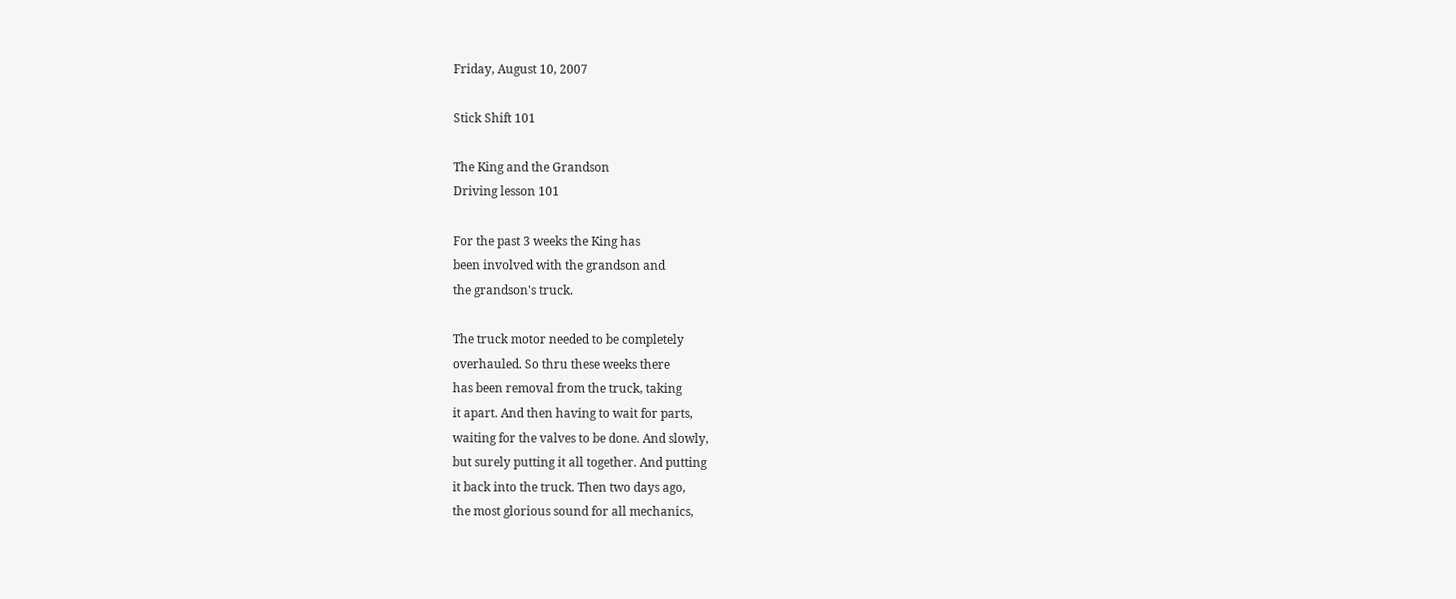Friday, August 10, 2007

Stick Shift 101

The King and the Grandson
Driving lesson 101

For the past 3 weeks the King has
been involved with the grandson and
the grandson's truck.

The truck motor needed to be completely
overhauled. So thru these weeks there
has been removal from the truck, taking
it apart. And then having to wait for parts,
waiting for the valves to be done. And slowly,
but surely putting it all together. And putting
it back into the truck. Then two days ago,
the most glorious sound for all mechanics,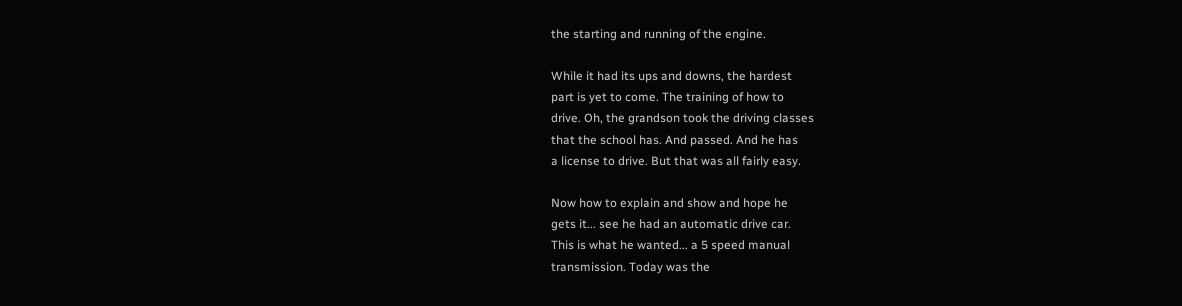the starting and running of the engine.

While it had its ups and downs, the hardest
part is yet to come. The training of how to
drive. Oh, the grandson took the driving classes
that the school has. And passed. And he has
a license to drive. But that was all fairly easy.

Now how to explain and show and hope he
gets it... see he had an automatic drive car.
This is what he wanted... a 5 speed manual
transmission. Today was the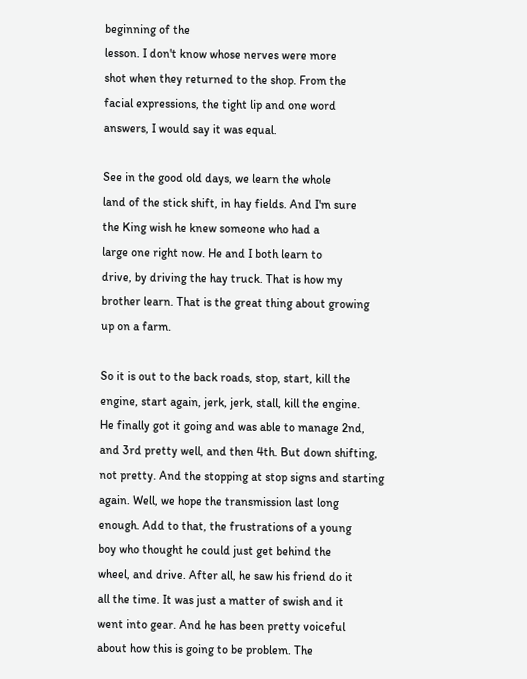beginning of the
lesson. I don't know whose nerves were more
shot when they returned to the shop. From the
facial expressions, the tight lip and one word
answers, I would say it was equal.

See in the good old days, we learn the whole
land of the stick shift, in hay fields. And I'm sure
the King wish he knew someone who had a
large one right now. He and I both learn to
drive, by driving the hay truck. That is how my
brother learn. That is the great thing about growing
up on a farm.

So it is out to the back roads, stop, start, kill the
engine, start again, jerk, jerk, stall, kill the engine.
He finally got it going and was able to manage 2nd,
and 3rd pretty well, and then 4th. But down shifting,
not pretty. And the stopping at stop signs and starting
again. Well, we hope the transmission last long
enough. Add to that, the frustrations of a young
boy who thought he could just get behind the
wheel, and drive. After all, he saw his friend do it
all the time. It was just a matter of swish and it
went into gear. And he has been pretty voiceful
about how this is going to be problem. The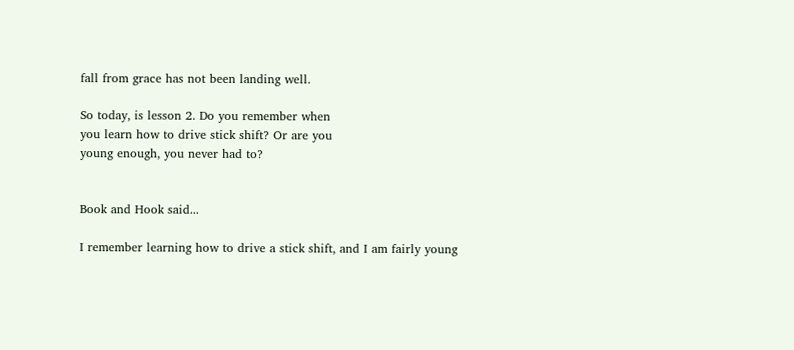fall from grace has not been landing well.

So today, is lesson 2. Do you remember when
you learn how to drive stick shift? Or are you
young enough, you never had to?


Book and Hook said...

I remember learning how to drive a stick shift, and I am fairly young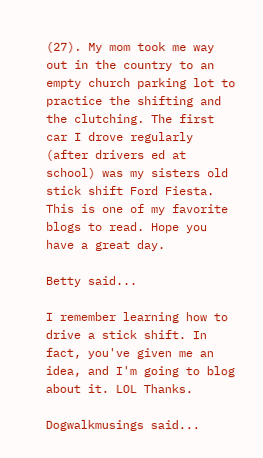(27). My mom took me way out in the country to an empty church parking lot to practice the shifting and the clutching. The first car I drove regularly (after drivers ed at school) was my sisters old stick shift Ford Fiesta.
This is one of my favorite blogs to read. Hope you have a great day.

Betty said...

I remember learning how to drive a stick shift. In fact, you've given me an idea, and I'm going to blog about it. LOL Thanks.

Dogwalkmusings said...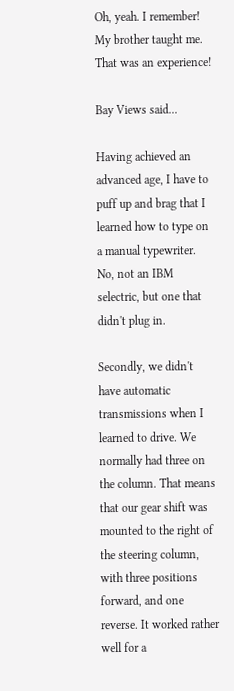Oh, yeah. I remember! My brother taught me. That was an experience!

Bay Views said...

Having achieved an advanced age, I have to puff up and brag that I learned how to type on a manual typewriter. No, not an IBM selectric, but one that didn't plug in.

Secondly, we didn't have automatic transmissions when I learned to drive. We normally had three on the column. That means that our gear shift was mounted to the right of the steering column, with three positions forward, and one reverse. It worked rather well for a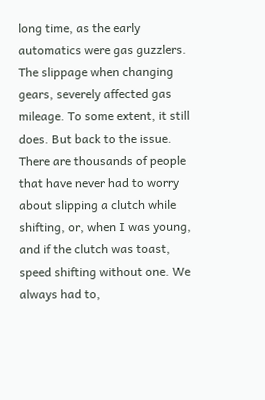long time, as the early automatics were gas guzzlers. The slippage when changing gears, severely affected gas mileage. To some extent, it still does. But back to the issue. There are thousands of people that have never had to worry about slipping a clutch while shifting, or, when I was young, and if the clutch was toast, speed shifting without one. We always had to,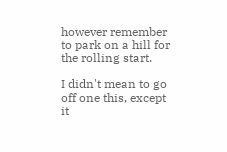however remember to park on a hill for the rolling start.

I didn't mean to go off one this, except it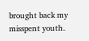brought back my misspent youth.